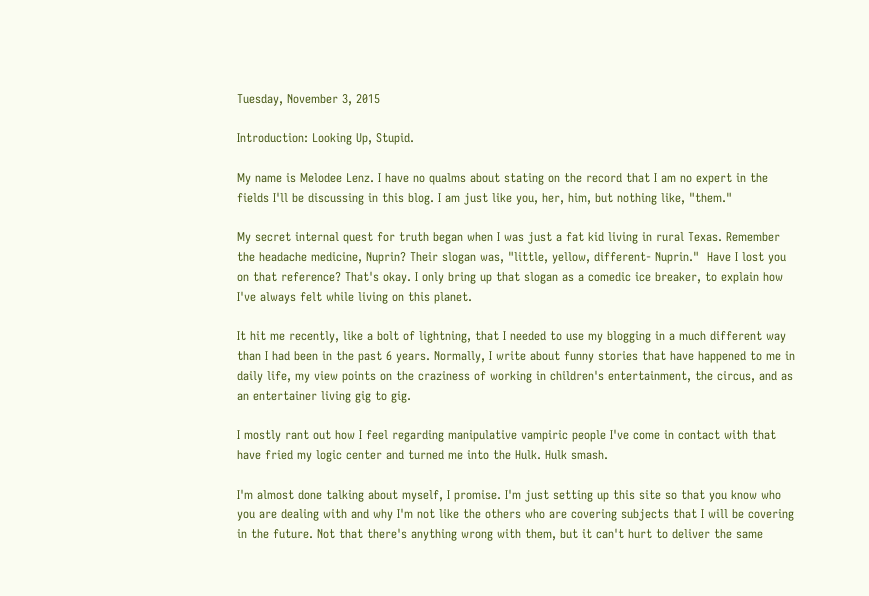Tuesday, November 3, 2015

Introduction: Looking Up, Stupid.

My name is Melodee Lenz. I have no qualms about stating on the record that I am no expert in the fields I'll be discussing in this blog. I am just like you, her, him, but nothing like, "them."

My secret internal quest for truth began when I was just a fat kid living in rural Texas. Remember the headache medicine, Nuprin? Their slogan was, "little, yellow, different- Nuprin."  Have I lost you on that reference? That's okay. I only bring up that slogan as a comedic ice breaker, to explain how I've always felt while living on this planet.

It hit me recently, like a bolt of lightning, that I needed to use my blogging in a much different way than I had been in the past 6 years. Normally, I write about funny stories that have happened to me in daily life, my view points on the craziness of working in children's entertainment, the circus, and as an entertainer living gig to gig.

I mostly rant out how I feel regarding manipulative vampiric people I've come in contact with that have fried my logic center and turned me into the Hulk. Hulk smash.

I'm almost done talking about myself, I promise. I'm just setting up this site so that you know who you are dealing with and why I'm not like the others who are covering subjects that I will be covering in the future. Not that there's anything wrong with them, but it can't hurt to deliver the same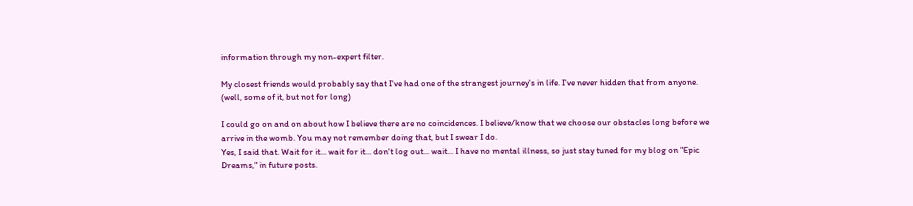information through my non-expert filter.

My closest friends would probably say that I've had one of the strangest journey's in life. I've never hidden that from anyone. (well, some of it, but not for long)

I could go on and on about how I believe there are no coincidences. I believe/know that we choose our obstacles long before we arrive in the womb. You may not remember doing that, but I swear I do.
Yes, I said that. Wait for it... wait for it... don't log out... wait... I have no mental illness, so just stay tuned for my blog on "Epic Dreams," in future posts.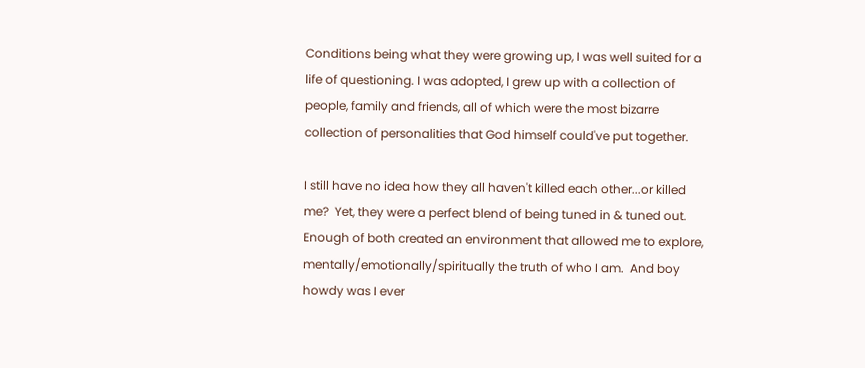Conditions being what they were growing up, I was well suited for a life of questioning. I was adopted, I grew up with a collection of people, family and friends, all of which were the most bizarre collection of personalities that God himself could've put together.

I still have no idea how they all haven't killed each other...or killed me?  Yet, they were a perfect blend of being tuned in & tuned out. Enough of both created an environment that allowed me to explore, mentally/emotionally/spiritually the truth of who I am.  And boy howdy was I ever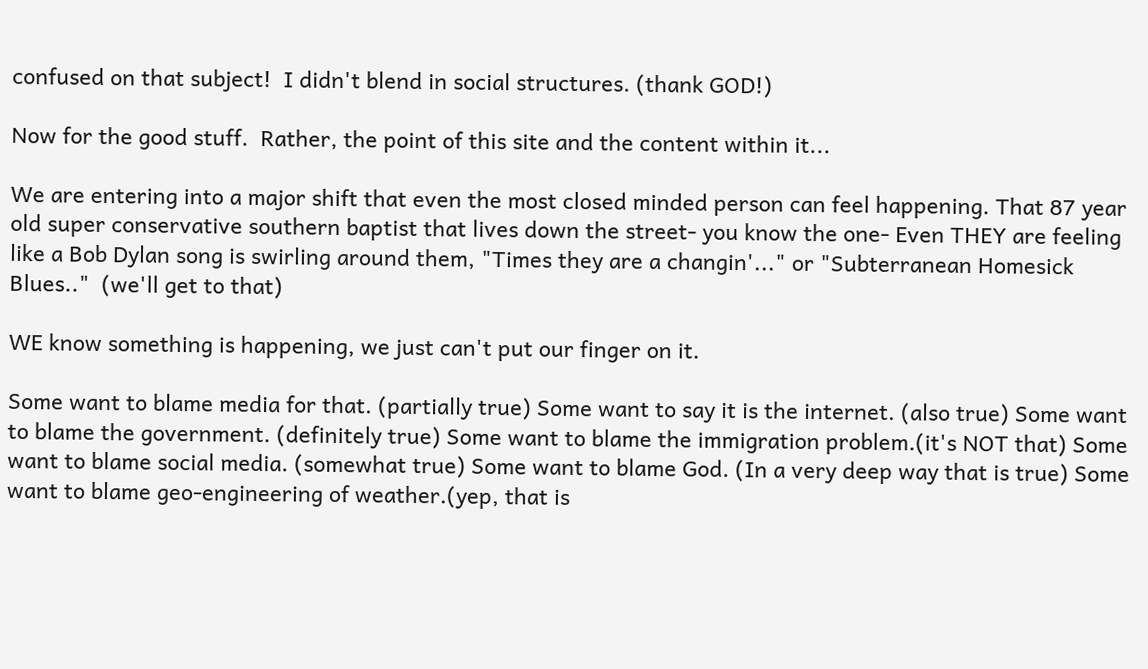confused on that subject!  I didn't blend in social structures. (thank GOD!)

Now for the good stuff.  Rather, the point of this site and the content within it...

We are entering into a major shift that even the most closed minded person can feel happening. That 87 year old super conservative southern baptist that lives down the street- you know the one- Even THEY are feeling like a Bob Dylan song is swirling around them, "Times they are a changin'..." or "Subterranean Homesick Blues.."  (we'll get to that)

WE know something is happening, we just can't put our finger on it.

Some want to blame media for that. (partially true) Some want to say it is the internet. (also true) Some want to blame the government. (definitely true) Some want to blame the immigration problem.(it's NOT that) Some want to blame social media. (somewhat true) Some want to blame God. (In a very deep way that is true) Some want to blame geo-engineering of weather.(yep, that is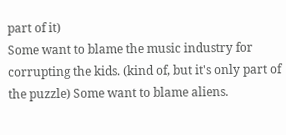part of it)
Some want to blame the music industry for corrupting the kids. (kind of, but it's only part of the puzzle) Some want to blame aliens.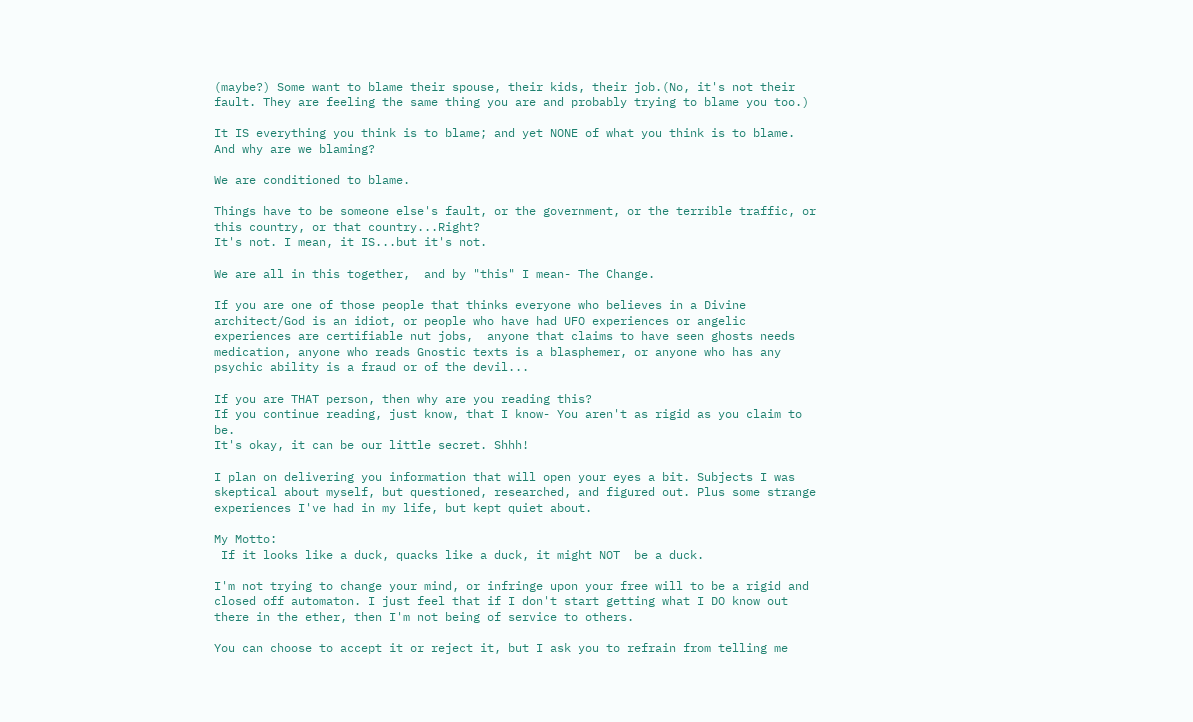(maybe?) Some want to blame their spouse, their kids, their job.(No, it's not their fault. They are feeling the same thing you are and probably trying to blame you too.)

It IS everything you think is to blame; and yet NONE of what you think is to blame.
And why are we blaming?

We are conditioned to blame.

Things have to be someone else's fault, or the government, or the terrible traffic, or this country, or that country...Right?
It's not. I mean, it IS...but it's not.

We are all in this together,  and by "this" I mean- The Change.

If you are one of those people that thinks everyone who believes in a Divine architect/God is an idiot, or people who have had UFO experiences or angelic experiences are certifiable nut jobs,  anyone that claims to have seen ghosts needs medication, anyone who reads Gnostic texts is a blasphemer, or anyone who has any psychic ability is a fraud or of the devil...

If you are THAT person, then why are you reading this?
If you continue reading, just know, that I know- You aren't as rigid as you claim to be.
It's okay, it can be our little secret. Shhh!

I plan on delivering you information that will open your eyes a bit. Subjects I was skeptical about myself, but questioned, researched, and figured out. Plus some strange experiences I've had in my life, but kept quiet about.

My Motto:
 If it looks like a duck, quacks like a duck, it might NOT  be a duck.

I'm not trying to change your mind, or infringe upon your free will to be a rigid and closed off automaton. I just feel that if I don't start getting what I DO know out there in the ether, then I'm not being of service to others.

You can choose to accept it or reject it, but I ask you to refrain from telling me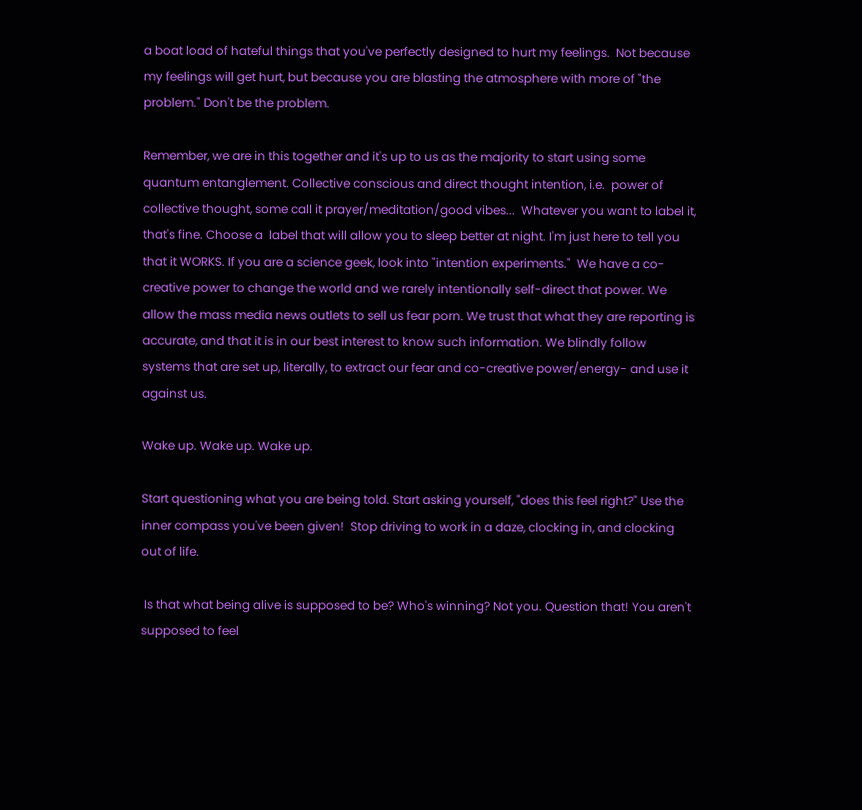a boat load of hateful things that you've perfectly designed to hurt my feelings.  Not because my feelings will get hurt, but because you are blasting the atmosphere with more of "the problem." Don't be the problem.

Remember, we are in this together and it's up to us as the majority to start using some quantum entanglement. Collective conscious and direct thought intention, i.e.  power of collective thought, some call it prayer/meditation/good vibes...  Whatever you want to label it, that's fine. Choose a  label that will allow you to sleep better at night. I'm just here to tell you that it WORKS. If you are a science geek, look into "intention experiments."  We have a co-creative power to change the world and we rarely intentionally self-direct that power. We allow the mass media news outlets to sell us fear porn. We trust that what they are reporting is accurate, and that it is in our best interest to know such information. We blindly follow systems that are set up, literally, to extract our fear and co-creative power/energy- and use it against us.

Wake up. Wake up. Wake up.

Start questioning what you are being told. Start asking yourself, "does this feel right?" Use the inner compass you've been given!  Stop driving to work in a daze, clocking in, and clocking out of life.

 Is that what being alive is supposed to be? Who's winning? Not you. Question that! You aren't supposed to feel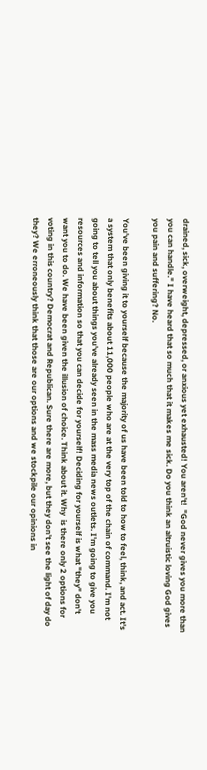drained, sick, overweight, depressed, or anxious yet exhausted! You aren't!  "God never gives you more than you can handle." I have heard that so much that it makes me sick. Do you think an altruistic loving God gives you pain and suffering? No.

You've been giving it to yourself because the majority of us have been told to how to feel, think, and act. It's a system that only benefits about 11,000 people who are at the very top of the chain of command. I'm not going to tell you about things you've already seen in the mass media news outlets. I'm going to give you resources and information so that you can decide for yourself! Deciding for yourself is what "they" don't want you to do. We have been given the illusion of choice. Think about it. Why  is there only 2 options for voting in this country? Democrat and Republican. Sure there are more, but they don't see the light of day do they? We erroneously think that those are our options and we stockpile our opinions in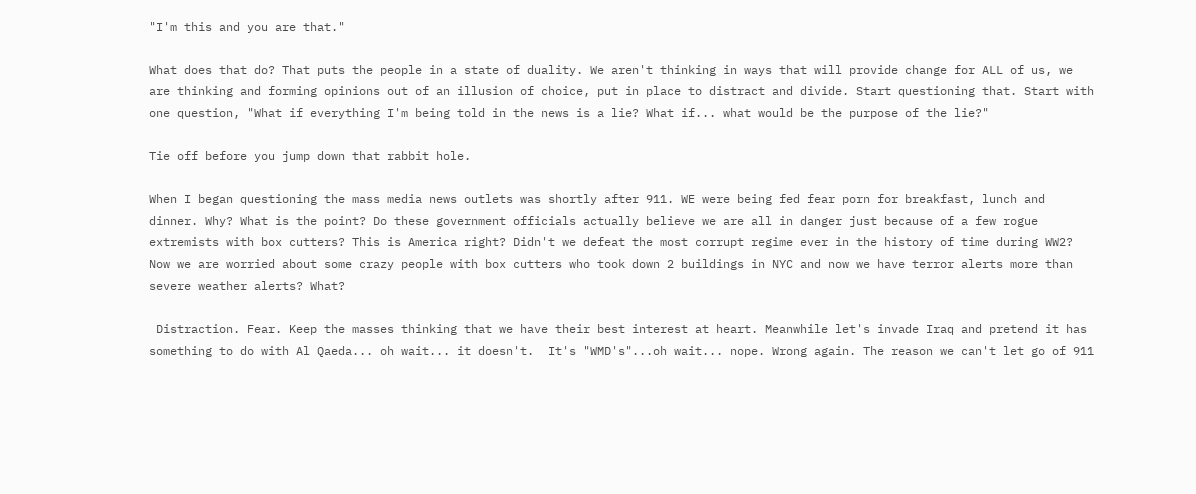"I'm this and you are that."

What does that do? That puts the people in a state of duality. We aren't thinking in ways that will provide change for ALL of us, we are thinking and forming opinions out of an illusion of choice, put in place to distract and divide. Start questioning that. Start with one question, "What if everything I'm being told in the news is a lie? What if... what would be the purpose of the lie?"

Tie off before you jump down that rabbit hole.

When I began questioning the mass media news outlets was shortly after 911. WE were being fed fear porn for breakfast, lunch and dinner. Why? What is the point? Do these government officials actually believe we are all in danger just because of a few rogue extremists with box cutters? This is America right? Didn't we defeat the most corrupt regime ever in the history of time during WW2? Now we are worried about some crazy people with box cutters who took down 2 buildings in NYC and now we have terror alerts more than severe weather alerts? What?

 Distraction. Fear. Keep the masses thinking that we have their best interest at heart. Meanwhile let's invade Iraq and pretend it has something to do with Al Qaeda... oh wait... it doesn't.  It's "WMD's"...oh wait... nope. Wrong again. The reason we can't let go of 911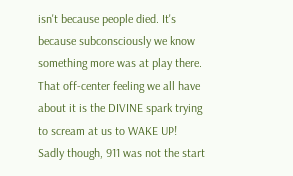isn't because people died. It's because subconsciously we know something more was at play there. That off-center feeling we all have about it is the DIVINE spark trying to scream at us to WAKE UP!  Sadly though, 911 was not the start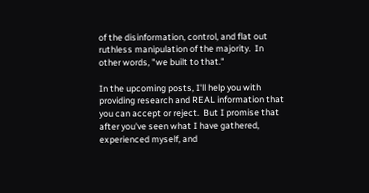of the disinformation, control, and flat out ruthless manipulation of the majority.  In other words, "we built to that."

In the upcoming posts, I'll help you with providing research and REAL information that you can accept or reject.  But I promise that after you've seen what I have gathered, experienced myself, and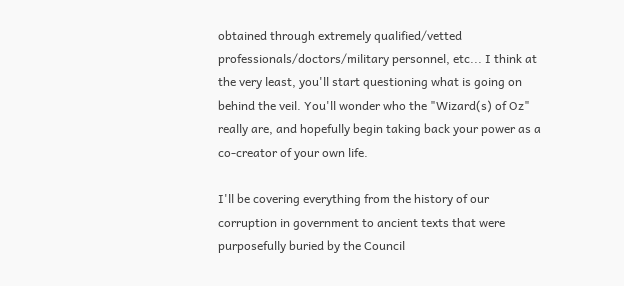obtained through extremely qualified/vetted professionals/doctors/military personnel, etc... I think at the very least, you'll start questioning what is going on behind the veil. You'll wonder who the "Wizard(s) of Oz" really are, and hopefully begin taking back your power as a co-creator of your own life.

I'll be covering everything from the history of our corruption in government to ancient texts that were purposefully buried by the Council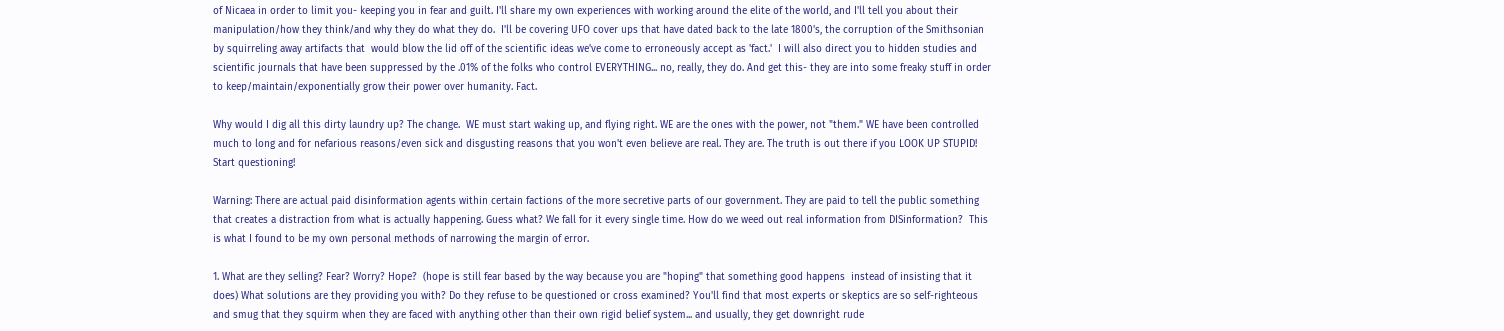of Nicaea in order to limit you- keeping you in fear and guilt. I'll share my own experiences with working around the elite of the world, and I'll tell you about their manipulation/how they think/and why they do what they do.  I'll be covering UFO cover ups that have dated back to the late 1800's, the corruption of the Smithsonian by squirreling away artifacts that  would blow the lid off of the scientific ideas we've come to erroneously accept as 'fact.'  I will also direct you to hidden studies and scientific journals that have been suppressed by the .01% of the folks who control EVERYTHING... no, really, they do. And get this- they are into some freaky stuff in order to keep/maintain/exponentially grow their power over humanity. Fact.

Why would I dig all this dirty laundry up? The change.  WE must start waking up, and flying right. WE are the ones with the power, not "them." WE have been controlled much to long and for nefarious reasons/even sick and disgusting reasons that you won't even believe are real. They are. The truth is out there if you LOOK UP STUPID!  Start questioning!

Warning: There are actual paid disinformation agents within certain factions of the more secretive parts of our government. They are paid to tell the public something that creates a distraction from what is actually happening. Guess what? We fall for it every single time. How do we weed out real information from DISinformation?  This is what I found to be my own personal methods of narrowing the margin of error.

1. What are they selling? Fear? Worry? Hope?  (hope is still fear based by the way because you are "hoping" that something good happens  instead of insisting that it does) What solutions are they providing you with? Do they refuse to be questioned or cross examined? You'll find that most experts or skeptics are so self-righteous and smug that they squirm when they are faced with anything other than their own rigid belief system... and usually, they get downright rude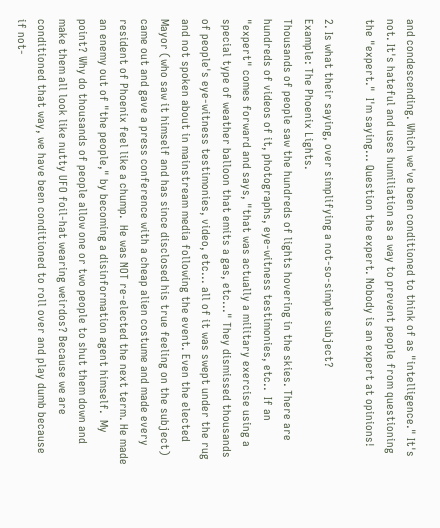and condescending. Which we've been conditioned to think of as "intelligence." It's not. It's hateful and uses humiliation as a way to prevent people from questioning the "expert."  I'm saying... Question the expert. Nobody is an expert at opinions!

2. Is what their saying, over simplifying a not-so-simple subject?
Example: The Phoenix Lights.
Thousands of people saw the hundreds of lights hovering in the skies. There are hundreds of videos of it, photographs, eye-witness testimonies, etc..  If an "expert" comes forward and says, "that was actually a military exercise using a special type of weather balloon that emits a gas, etc..." They dismissed thousands of people's eye-witness testimonies, video, etc... all of it was swept under the rug and not spoken about in mainstream media following the event. Even the elected Mayor (who saw it himself and has since disclosed his true feeling on the subject) came out and gave a press conference with a cheap alien costume and made every resident of Phoenix feel like a chump.  He was NOT re-elected the next term. He made an enemy out of "the people," by becoming a disinformation agent himself.  My point? Why do thousands of people allow one or two people to shut them down and make them all look like nutty UFO foil-hat wearing weirdos? Because we are conditioned that way, we have been conditioned to roll over and play dumb because if not-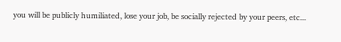you will be publicly humiliated, lose your job, be socially rejected by your peers, etc...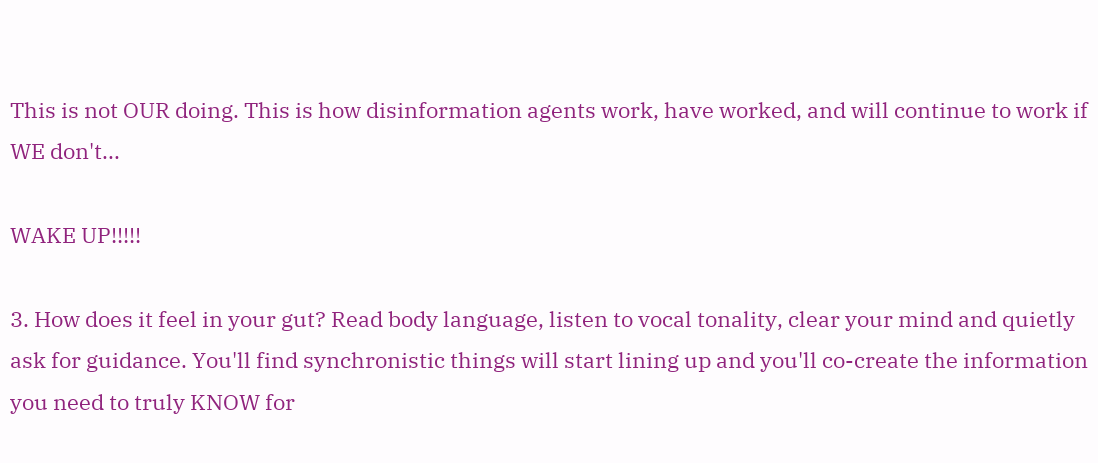This is not OUR doing. This is how disinformation agents work, have worked, and will continue to work if WE don't...

WAKE UP!!!!!

3. How does it feel in your gut? Read body language, listen to vocal tonality, clear your mind and quietly ask for guidance. You'll find synchronistic things will start lining up and you'll co-create the information you need to truly KNOW for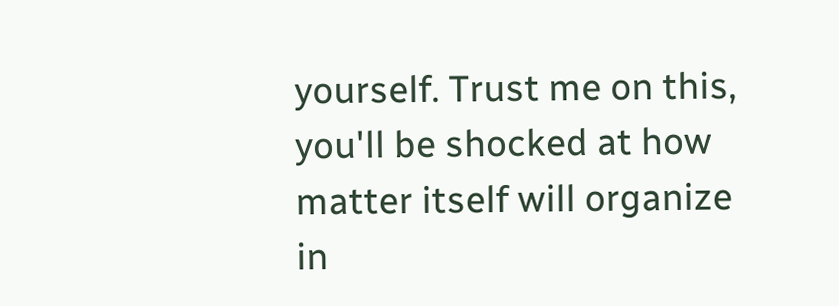yourself. Trust me on this, you'll be shocked at how matter itself will organize in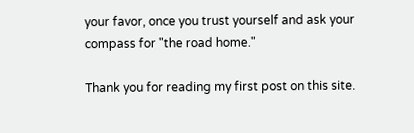your favor, once you trust yourself and ask your compass for "the road home."

Thank you for reading my first post on this site.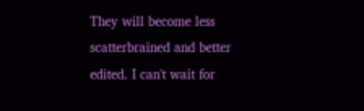They will become less scatterbrained and better edited. I can't wait for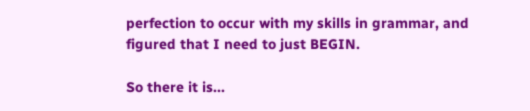perfection to occur with my skills in grammar, and figured that I need to just BEGIN.

So there it is...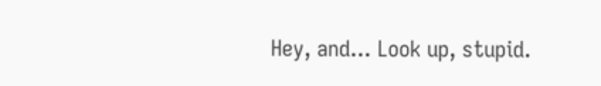Hey, and... Look up, stupid.